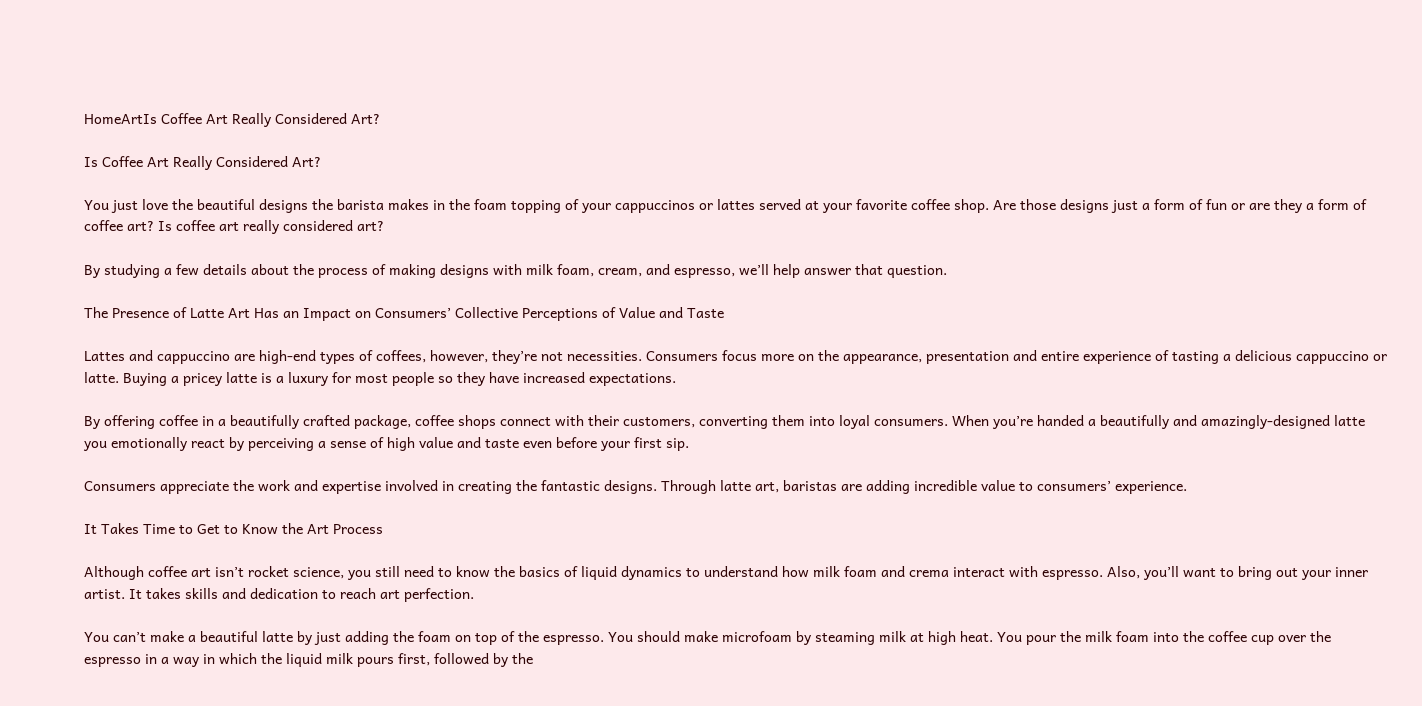HomeArtIs Coffee Art Really Considered Art?

Is Coffee Art Really Considered Art?

You just love the beautiful designs the barista makes in the foam topping of your cappuccinos or lattes served at your favorite coffee shop. Are those designs just a form of fun or are they a form of coffee art? Is coffee art really considered art?

By studying a few details about the process of making designs with milk foam, cream, and espresso, we’ll help answer that question.

The Presence of Latte Art Has an Impact on Consumers’ Collective Perceptions of Value and Taste

Lattes and cappuccino are high-end types of coffees, however, they’re not necessities. Consumers focus more on the appearance, presentation and entire experience of tasting a delicious cappuccino or latte. Buying a pricey latte is a luxury for most people so they have increased expectations.

By offering coffee in a beautifully crafted package, coffee shops connect with their customers, converting them into loyal consumers. When you’re handed a beautifully and amazingly-designed latte you emotionally react by perceiving a sense of high value and taste even before your first sip.

Consumers appreciate the work and expertise involved in creating the fantastic designs. Through latte art, baristas are adding incredible value to consumers’ experience.

It Takes Time to Get to Know the Art Process

Although coffee art isn’t rocket science, you still need to know the basics of liquid dynamics to understand how milk foam and crema interact with espresso. Also, you’ll want to bring out your inner artist. It takes skills and dedication to reach art perfection.

You can’t make a beautiful latte by just adding the foam on top of the espresso. You should make microfoam by steaming milk at high heat. You pour the milk foam into the coffee cup over the espresso in a way in which the liquid milk pours first, followed by the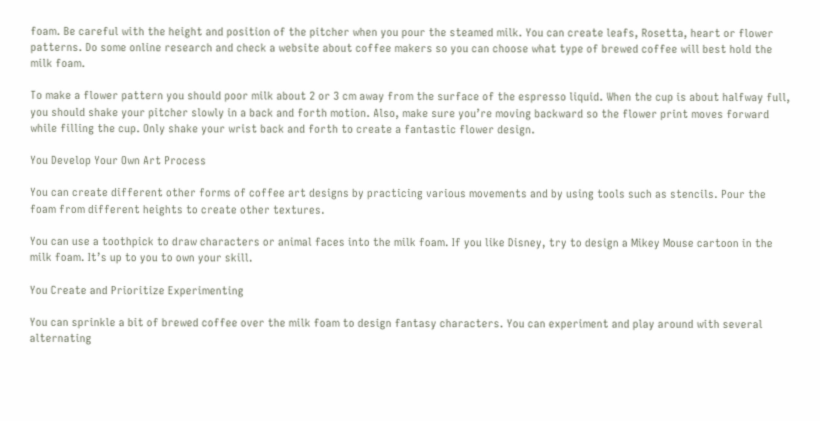foam. Be careful with the height and position of the pitcher when you pour the steamed milk. You can create leafs, Rosetta, heart or flower patterns. Do some online research and check a website about coffee makers so you can choose what type of brewed coffee will best hold the milk foam.

To make a flower pattern you should poor milk about 2 or 3 cm away from the surface of the espresso liquid. When the cup is about halfway full, you should shake your pitcher slowly in a back and forth motion. Also, make sure you’re moving backward so the flower print moves forward while filling the cup. Only shake your wrist back and forth to create a fantastic flower design.

You Develop Your Own Art Process

You can create different other forms of coffee art designs by practicing various movements and by using tools such as stencils. Pour the foam from different heights to create other textures.

You can use a toothpick to draw characters or animal faces into the milk foam. If you like Disney, try to design a Mikey Mouse cartoon in the milk foam. It’s up to you to own your skill.

You Create and Prioritize Experimenting

You can sprinkle a bit of brewed coffee over the milk foam to design fantasy characters. You can experiment and play around with several alternating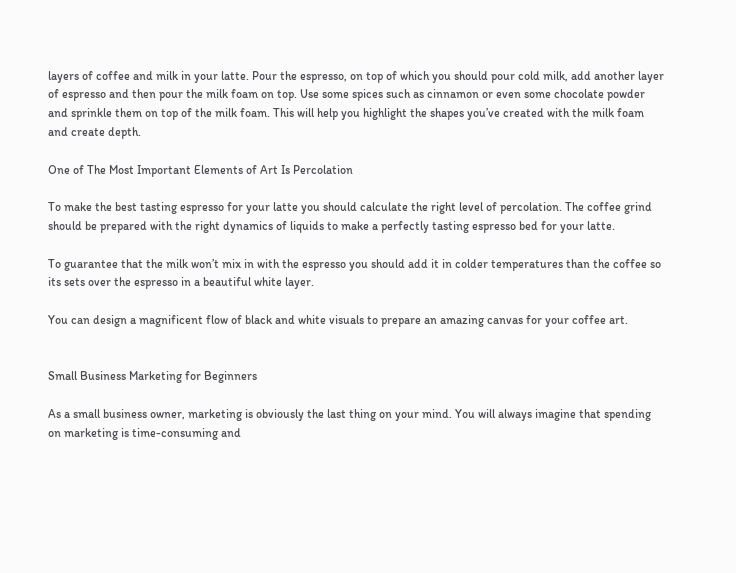layers of coffee and milk in your latte. Pour the espresso, on top of which you should pour cold milk, add another layer of espresso and then pour the milk foam on top. Use some spices such as cinnamon or even some chocolate powder and sprinkle them on top of the milk foam. This will help you highlight the shapes you’ve created with the milk foam and create depth.

One of The Most Important Elements of Art Is Percolation

To make the best tasting espresso for your latte you should calculate the right level of percolation. The coffee grind should be prepared with the right dynamics of liquids to make a perfectly tasting espresso bed for your latte.

To guarantee that the milk won’t mix in with the espresso you should add it in colder temperatures than the coffee so its sets over the espresso in a beautiful white layer.

You can design a magnificent flow of black and white visuals to prepare an amazing canvas for your coffee art.


Small Business Marketing for Beginners

As a small business owner, marketing is obviously the last thing on your mind. You will always imagine that spending on marketing is time-consuming and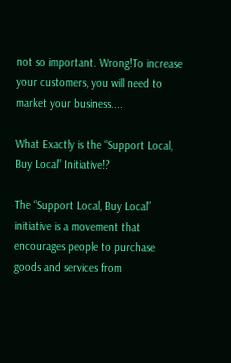not so important. Wrong!To increase your customers, you will need to market your business....

What Exactly is the “Support Local, Buy Local” Initiative!?

The “Support Local, Buy Local” initiative is a movement that encourages people to purchase goods and services from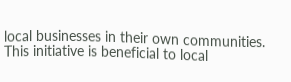local businesses in their own communities. This initiative is beneficial to local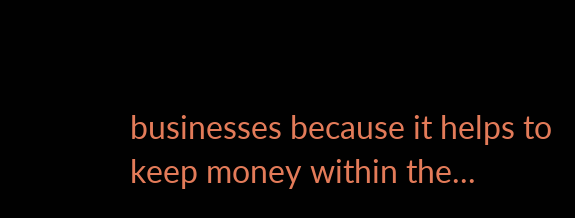businesses because it helps to keep money within the...